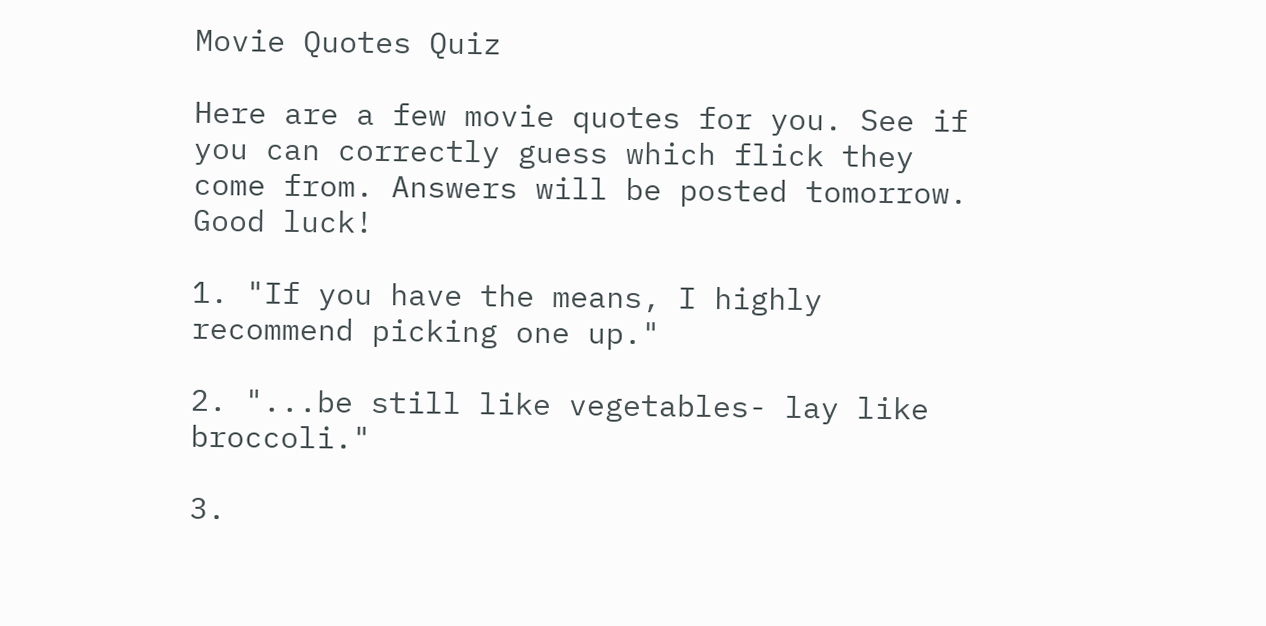Movie Quotes Quiz

Here are a few movie quotes for you. See if you can correctly guess which flick they come from. Answers will be posted tomorrow. Good luck!

1. "If you have the means, I highly recommend picking one up."

2. "...be still like vegetables- lay like broccoli."

3.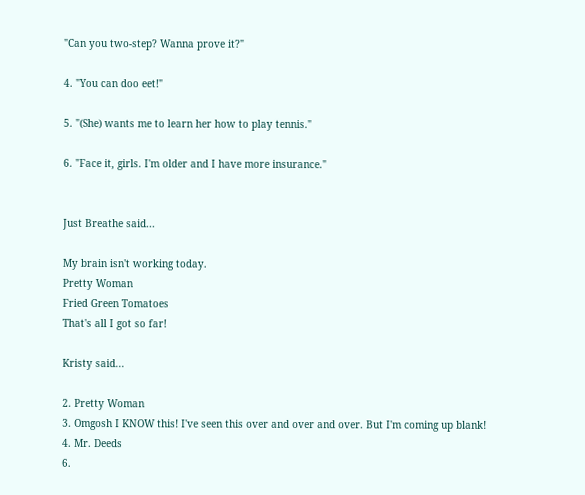"Can you two-step? Wanna prove it?"

4. "You can doo eet!"

5. "(She) wants me to learn her how to play tennis."

6. "Face it, girls. I'm older and I have more insurance."


Just Breathe said...

My brain isn't working today.
Pretty Woman
Fried Green Tomatoes
That's all I got so far!

Kristy said...

2. Pretty Woman
3. Omgosh I KNOW this! I've seen this over and over and over. But I'm coming up blank!
4. Mr. Deeds
6.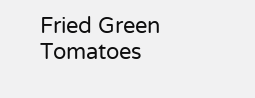Fried Green Tomatoes